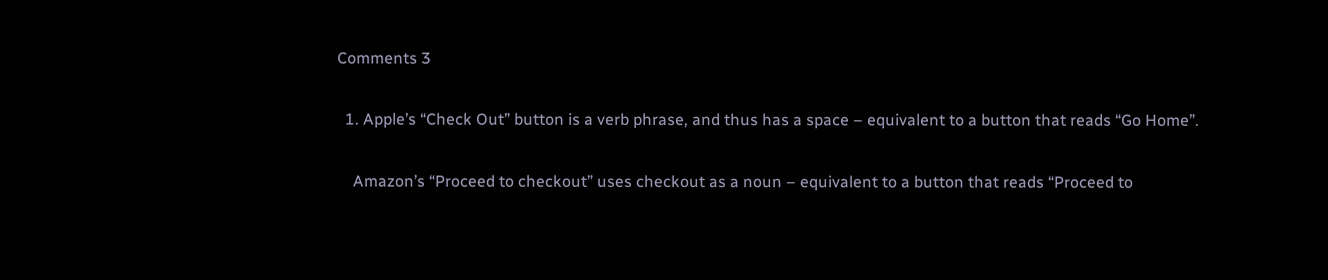Comments 3

  1. Apple’s “Check Out” button is a verb phrase, and thus has a space – equivalent to a button that reads “Go Home”.

    Amazon’s “Proceed to checkout” uses checkout as a noun – equivalent to a button that reads “Proceed to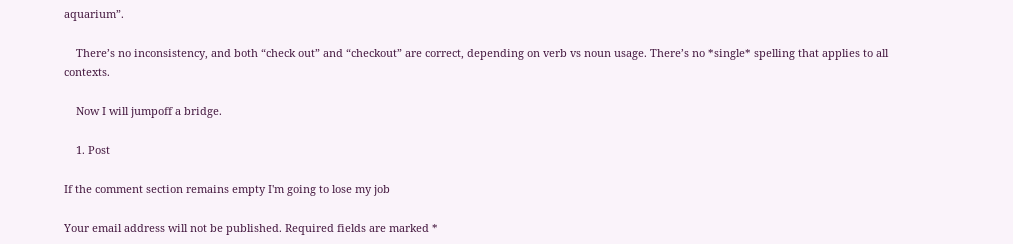aquarium”.

    There’s no inconsistency, and both “check out” and “checkout” are correct, depending on verb vs noun usage. There’s no *single* spelling that applies to all contexts.

    Now I will jumpoff a bridge.

    1. Post

If the comment section remains empty I'm going to lose my job

Your email address will not be published. Required fields are marked *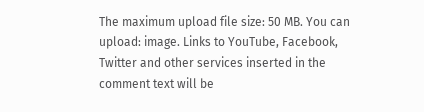The maximum upload file size: 50 MB. You can upload: image. Links to YouTube, Facebook, Twitter and other services inserted in the comment text will be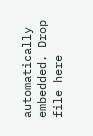automatically embedded. Drop file here